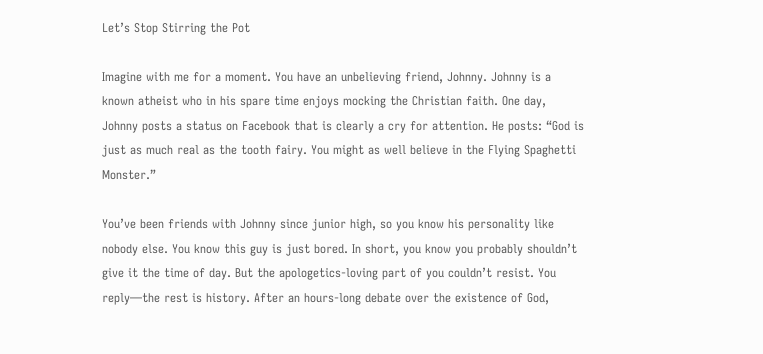Let’s Stop Stirring the Pot

Imagine with me for a moment. You have an unbelieving friend, Johnny. Johnny is a known atheist who in his spare time enjoys mocking the Christian faith. One day, Johnny posts a status on Facebook that is clearly a cry for attention. He posts: “God is just as much real as the tooth fairy. You might as well believe in the Flying Spaghetti Monster.”

You’ve been friends with Johnny since junior high, so you know his personality like nobody else. You know this guy is just bored. In short, you know you probably shouldn’t give it the time of day. But the apologetics-loving part of you couldn’t resist. You reply—the rest is history. After an hours-long debate over the existence of God,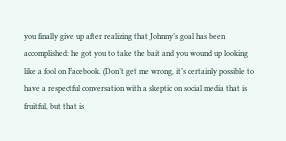you finally give up after realizing that Johnny’s goal has been accomplished: he got you to take the bait and you wound up looking like a fool on Facebook. (Don’t get me wrong, it’s certainly possible to have a respectful conversation with a skeptic on social media that is fruitful, but that is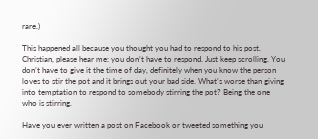rare.)

This happened all because you thought you had to respond to his post. Christian, please hear me: you don’t have to respond. Just keep scrolling. You don’t have to give it the time of day, definitely when you know the person loves to stir the pot and it brings out your bad side. What’s worse than giving into temptation to respond to somebody stirring the pot? Being the one who is stirring.

Have you ever written a post on Facebook or tweeted something you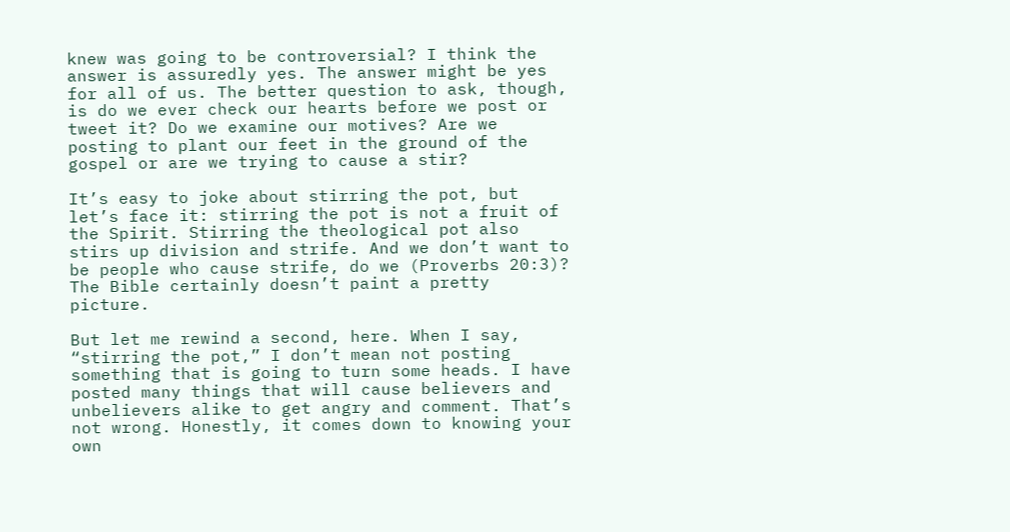knew was going to be controversial? I think the answer is assuredly yes. The answer might be yes for all of us. The better question to ask, though, is do we ever check our hearts before we post or tweet it? Do we examine our motives? Are we posting to plant our feet in the ground of the gospel or are we trying to cause a stir?

It’s easy to joke about stirring the pot, but let’s face it: stirring the pot is not a fruit of the Spirit. Stirring the theological pot also stirs up division and strife. And we don’t want to be people who cause strife, do we (Proverbs 20:3)? The Bible certainly doesn’t paint a pretty picture.

But let me rewind a second, here. When I say, “stirring the pot,” I don’t mean not posting something that is going to turn some heads. I have posted many things that will cause believers and unbelievers alike to get angry and comment. That’s not wrong. Honestly, it comes down to knowing your own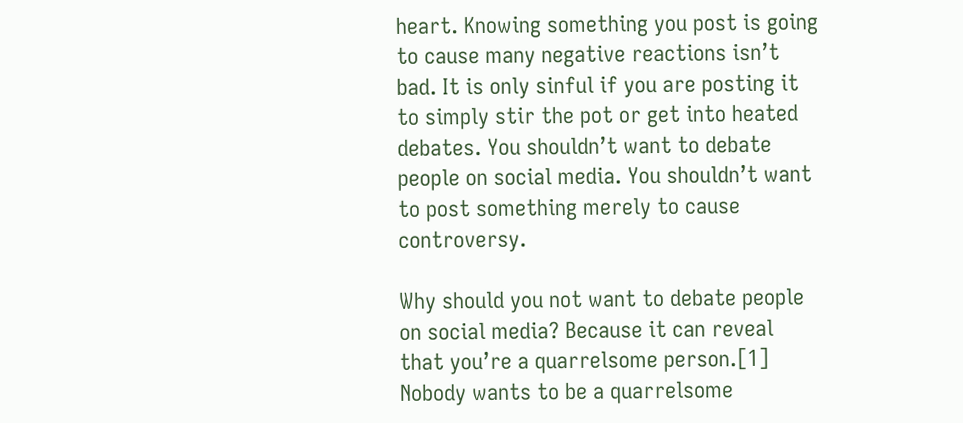heart. Knowing something you post is going to cause many negative reactions isn’t bad. It is only sinful if you are posting it to simply stir the pot or get into heated debates. You shouldn’t want to debate people on social media. You shouldn’t want to post something merely to cause controversy.

Why should you not want to debate people on social media? Because it can reveal that you’re a quarrelsome person.[1] Nobody wants to be a quarrelsome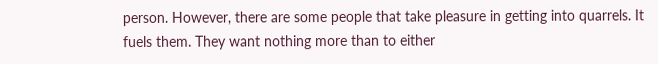person. However, there are some people that take pleasure in getting into quarrels. It fuels them. They want nothing more than to either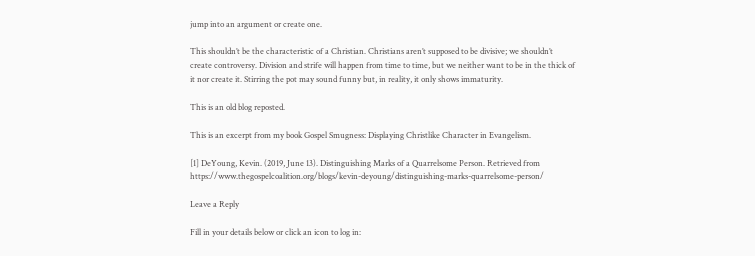jump into an argument or create one.

This shouldn’t be the characteristic of a Christian. Christians aren’t supposed to be divisive; we shouldn’t create controversy. Division and strife will happen from time to time, but we neither want to be in the thick of it nor create it. Stirring the pot may sound funny but, in reality, it only shows immaturity.

This is an old blog reposted.

This is an excerpt from my book Gospel Smugness: Displaying Christlike Character in Evangelism.

[1] DeYoung, Kevin. (2019, June 13). Distinguishing Marks of a Quarrelsome Person. Retrieved from https://www.thegospelcoalition.org/blogs/kevin-deyoung/distinguishing-marks-quarrelsome-person/

Leave a Reply

Fill in your details below or click an icon to log in: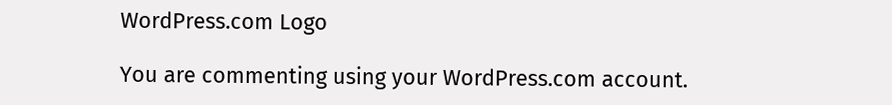WordPress.com Logo

You are commenting using your WordPress.com account.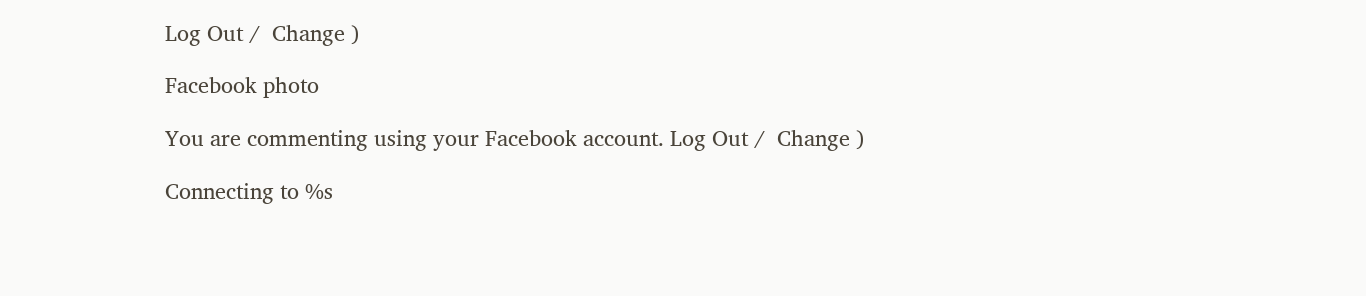Log Out /  Change )

Facebook photo

You are commenting using your Facebook account. Log Out /  Change )

Connecting to %s